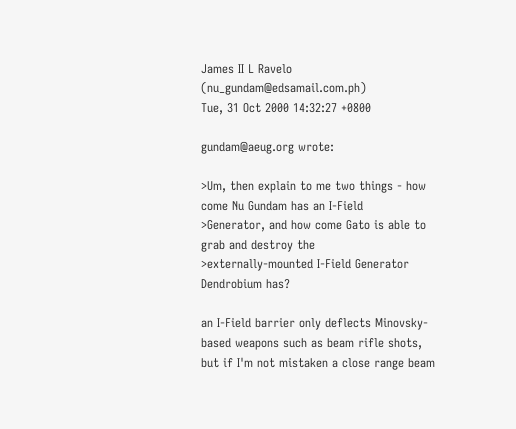James II L Ravelo (nu_gundam@edsamail.com.ph)
Tue, 31 Oct 2000 14:32:27 +0800

gundam@aeug.org wrote:

>Um, then explain to me two things - how come Nu Gundam has an I-Field
>Generator, and how come Gato is able to grab and destroy the
>externally-mounted I-Field Generator Dendrobium has?

an I-Field barrier only deflects Minovsky-based weapons such as beam rifle shots, but if I'm not mistaken a close range beam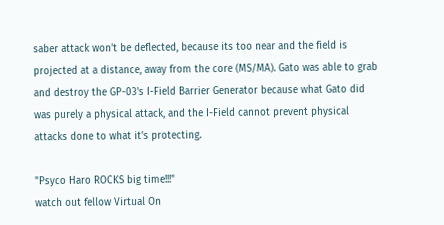saber attack won't be deflected, because its too near and the field is projected at a distance, away from the core (MS/MA). Gato was able to grab and destroy the GP-03's I-Field Barrier Generator because what Gato did was purely a physical attack, and the I-Field cannot prevent physical attacks done to what it's protecting.

"Psyco Haro ROCKS big time!!!"
watch out fellow Virtual On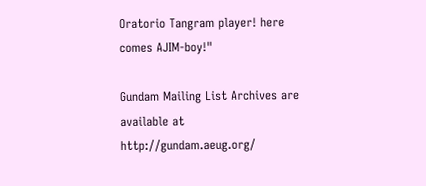Oratorio Tangram player! here comes AJIM-boy!"

Gundam Mailing List Archives are available at http://gundam.aeug.org/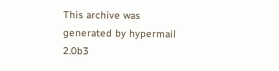This archive was generated by hypermail 2.0b3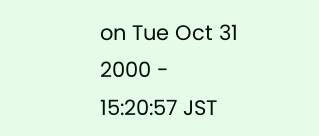on Tue Oct 31 2000 - 15:20:57 JST